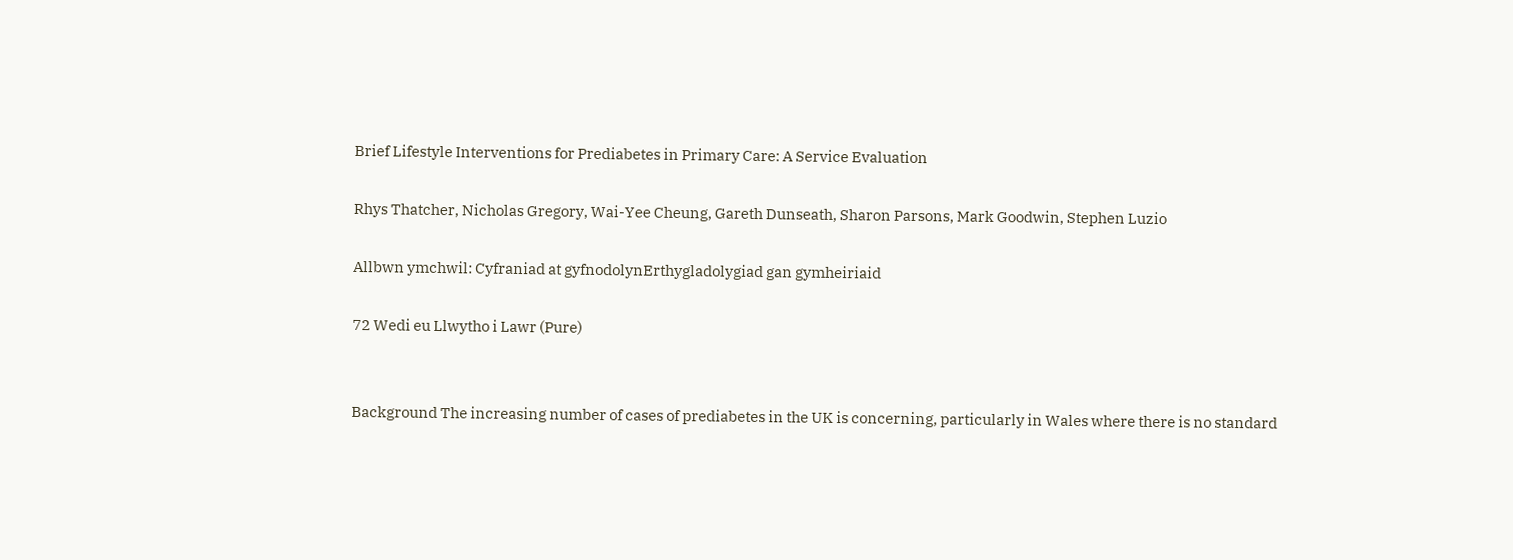Brief Lifestyle Interventions for Prediabetes in Primary Care: A Service Evaluation

Rhys Thatcher, Nicholas Gregory, Wai-Yee Cheung, Gareth Dunseath, Sharon Parsons, Mark Goodwin, Stephen Luzio

Allbwn ymchwil: Cyfraniad at gyfnodolynErthygladolygiad gan gymheiriaid

72 Wedi eu Llwytho i Lawr (Pure)


Background The increasing number of cases of prediabetes in the UK is concerning, particularly in Wales where there is no standard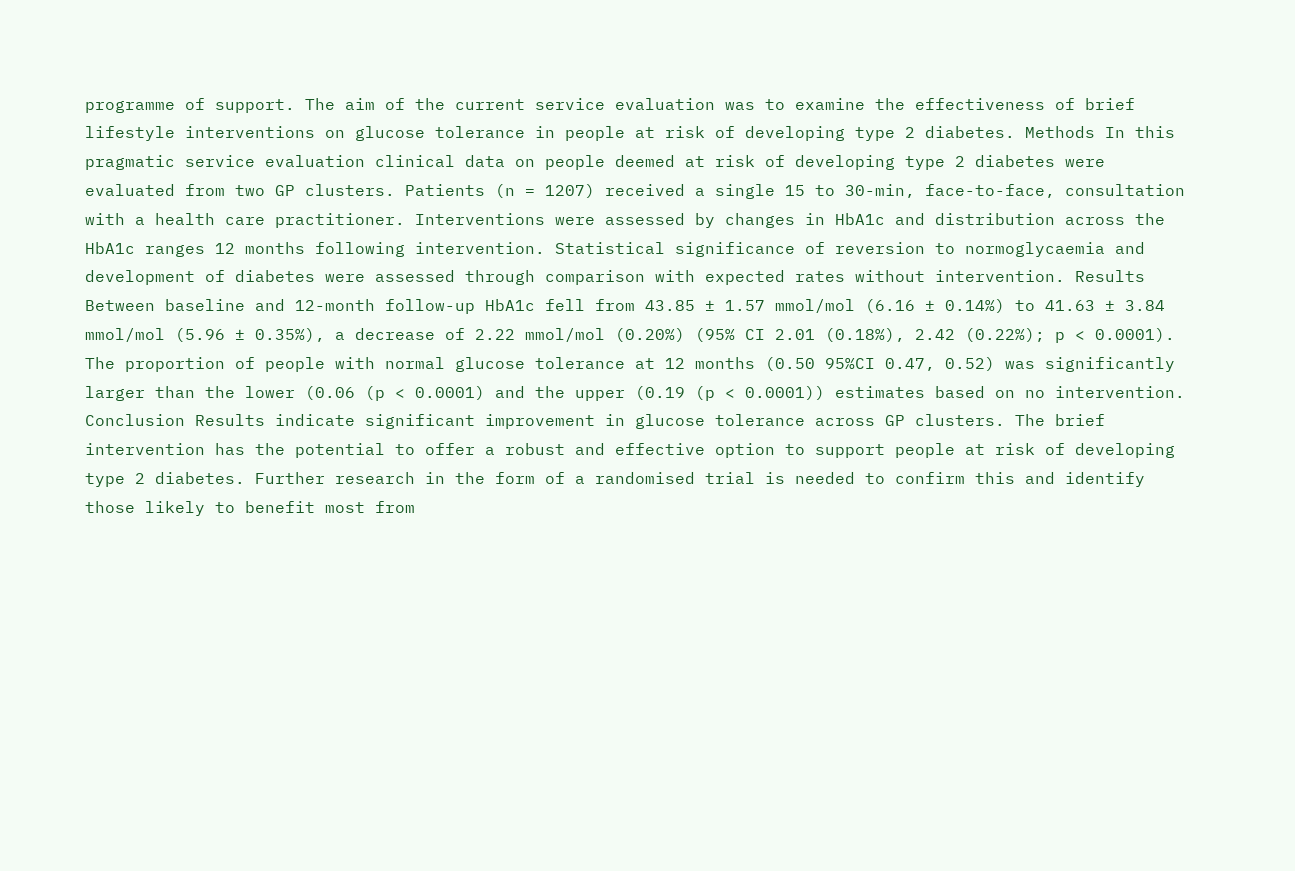programme of support. The aim of the current service evaluation was to examine the effectiveness of brief lifestyle interventions on glucose tolerance in people at risk of developing type 2 diabetes. Methods In this pragmatic service evaluation clinical data on people deemed at risk of developing type 2 diabetes were evaluated from two GP clusters. Patients (n = 1207) received a single 15 to 30-min, face-to-face, consultation with a health care practitioner. Interventions were assessed by changes in HbA1c and distribution across the HbA1c ranges 12 months following intervention. Statistical significance of reversion to normoglycaemia and development of diabetes were assessed through comparison with expected rates without intervention. Results Between baseline and 12-month follow-up HbA1c fell from 43.85 ± 1.57 mmol/mol (6.16 ± 0.14%) to 41.63 ± 3.84 mmol/mol (5.96 ± 0.35%), a decrease of 2.22 mmol/mol (0.20%) (95% CI 2.01 (0.18%), 2.42 (0.22%); p < 0.0001). The proportion of people with normal glucose tolerance at 12 months (0.50 95%CI 0.47, 0.52) was significantly larger than the lower (0.06 (p < 0.0001) and the upper (0.19 (p < 0.0001)) estimates based on no intervention. Conclusion Results indicate significant improvement in glucose tolerance across GP clusters. The brief intervention has the potential to offer a robust and effective option to support people at risk of developing type 2 diabetes. Further research in the form of a randomised trial is needed to confirm this and identify those likely to benefit most from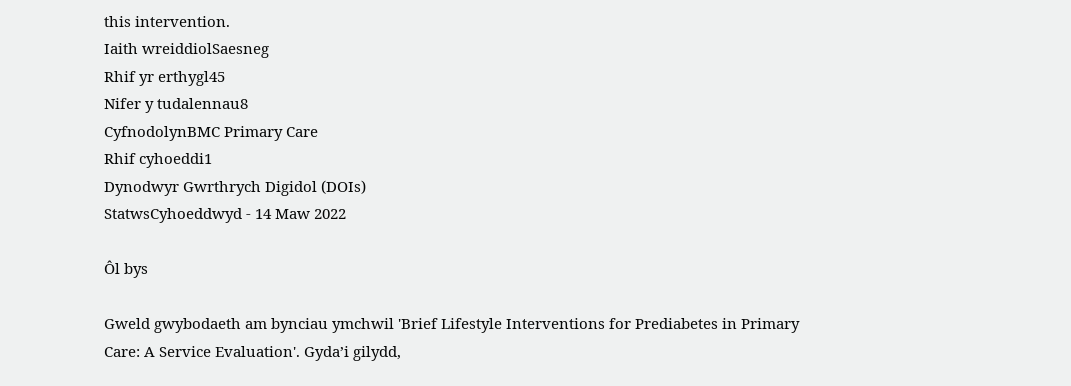this intervention.
Iaith wreiddiolSaesneg
Rhif yr erthygl45
Nifer y tudalennau8
CyfnodolynBMC Primary Care
Rhif cyhoeddi1
Dynodwyr Gwrthrych Digidol (DOIs)
StatwsCyhoeddwyd - 14 Maw 2022

Ôl bys

Gweld gwybodaeth am bynciau ymchwil 'Brief Lifestyle Interventions for Prediabetes in Primary Care: A Service Evaluation'. Gyda’i gilydd,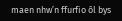maen nhw’n ffurfio ôl bys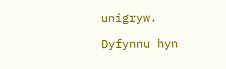unigryw.

Dyfynnu hyn